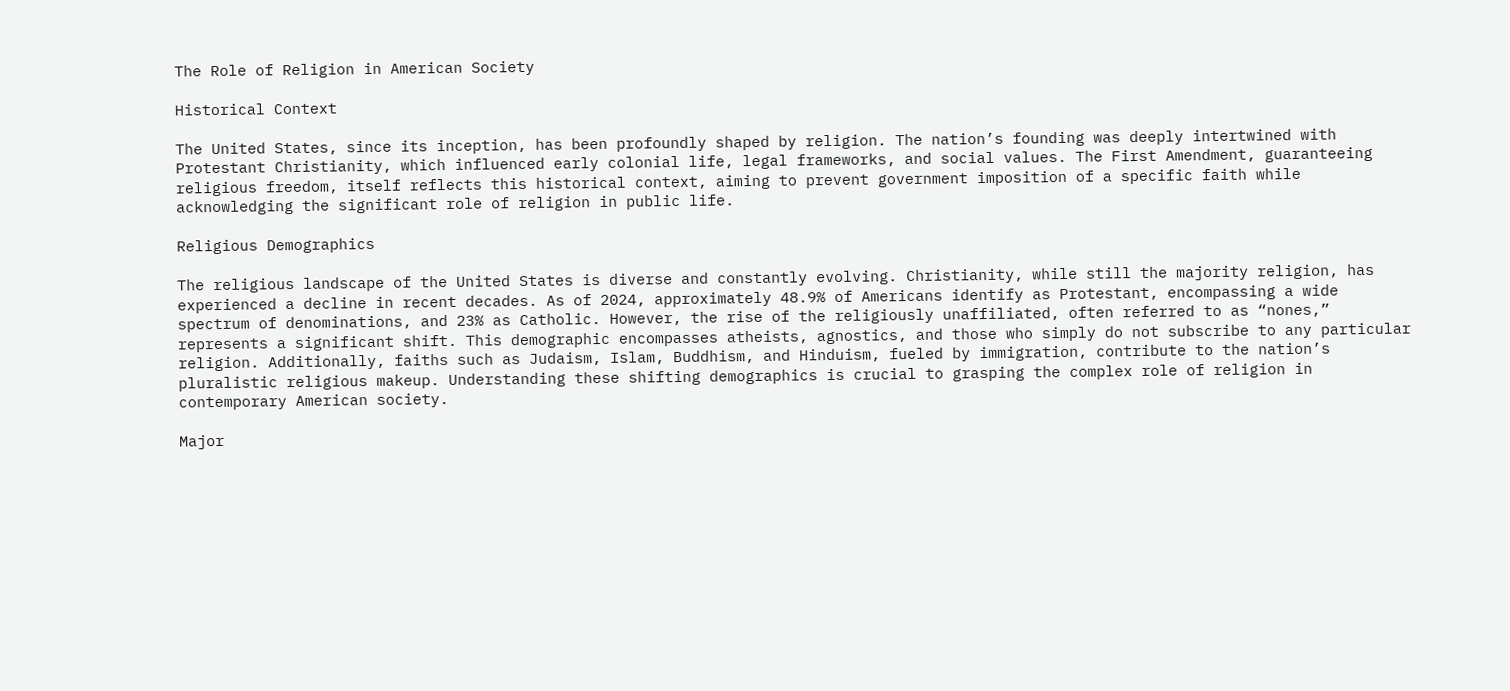The Role of Religion in American Society

Historical Context

The United States, since its inception, has been profoundly shaped by religion. The nation’s founding was deeply intertwined with Protestant Christianity, which influenced early colonial life, legal frameworks, and social values. The First Amendment, guaranteeing religious freedom, itself reflects this historical context, aiming to prevent government imposition of a specific faith while acknowledging the significant role of religion in public life.

Religious Demographics

The religious landscape of the United States is diverse and constantly evolving. Christianity, while still the majority religion, has experienced a decline in recent decades. As of 2024, approximately 48.9% of Americans identify as Protestant, encompassing a wide spectrum of denominations, and 23% as Catholic. However, the rise of the religiously unaffiliated, often referred to as “nones,” represents a significant shift. This demographic encompasses atheists, agnostics, and those who simply do not subscribe to any particular religion. Additionally, faiths such as Judaism, Islam, Buddhism, and Hinduism, fueled by immigration, contribute to the nation’s pluralistic religious makeup. Understanding these shifting demographics is crucial to grasping the complex role of religion in contemporary American society.

Major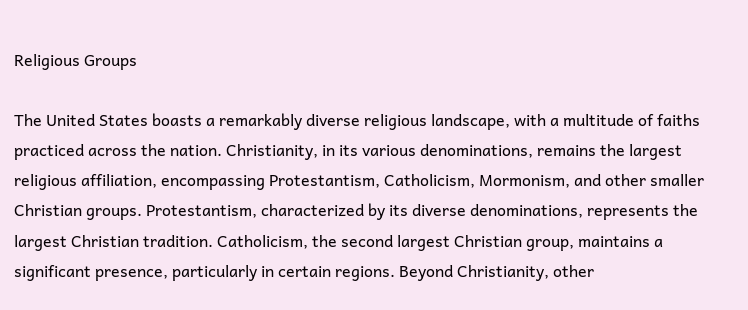Religious Groups

The United States boasts a remarkably diverse religious landscape, with a multitude of faiths practiced across the nation. Christianity, in its various denominations, remains the largest religious affiliation, encompassing Protestantism, Catholicism, Mormonism, and other smaller Christian groups. Protestantism, characterized by its diverse denominations, represents the largest Christian tradition. Catholicism, the second largest Christian group, maintains a significant presence, particularly in certain regions. Beyond Christianity, other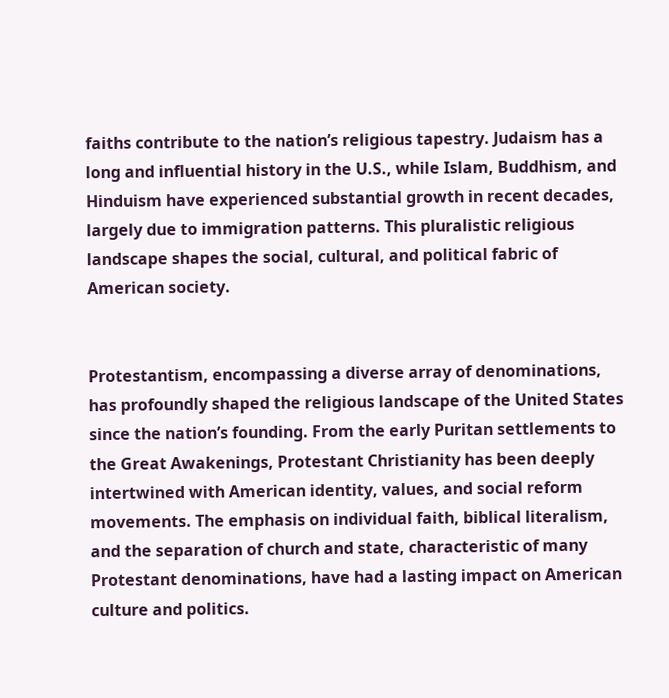faiths contribute to the nation’s religious tapestry. Judaism has a long and influential history in the U.S., while Islam, Buddhism, and Hinduism have experienced substantial growth in recent decades, largely due to immigration patterns. This pluralistic religious landscape shapes the social, cultural, and political fabric of American society.


Protestantism, encompassing a diverse array of denominations, has profoundly shaped the religious landscape of the United States since the nation’s founding. From the early Puritan settlements to the Great Awakenings, Protestant Christianity has been deeply intertwined with American identity, values, and social reform movements. The emphasis on individual faith, biblical literalism, and the separation of church and state, characteristic of many Protestant denominations, have had a lasting impact on American culture and politics.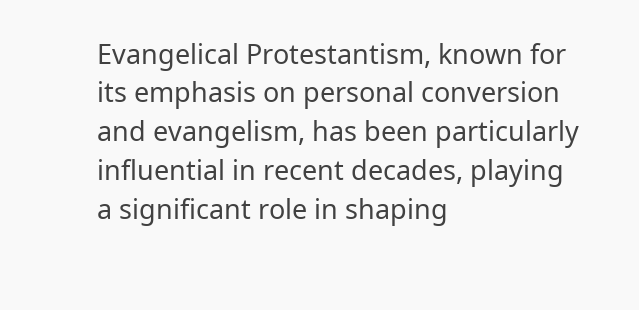Evangelical Protestantism, known for its emphasis on personal conversion and evangelism, has been particularly influential in recent decades, playing a significant role in shaping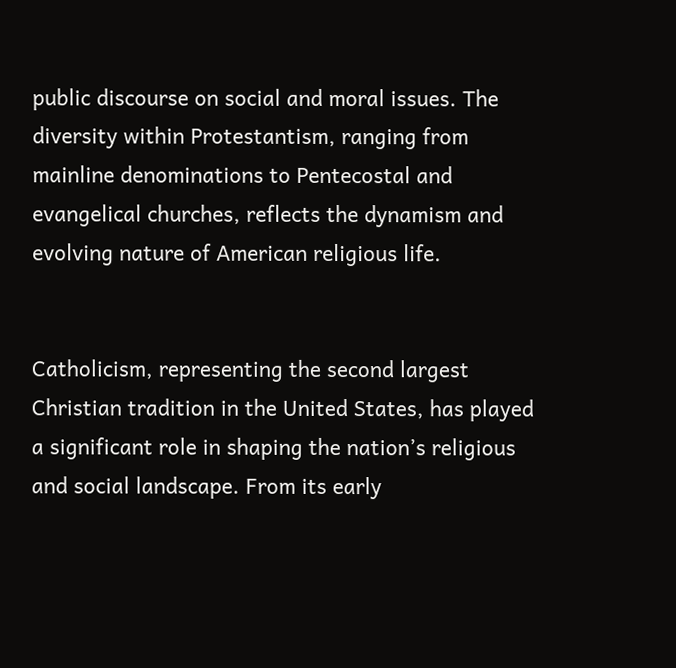public discourse on social and moral issues. The diversity within Protestantism, ranging from mainline denominations to Pentecostal and evangelical churches, reflects the dynamism and evolving nature of American religious life.


Catholicism, representing the second largest Christian tradition in the United States, has played a significant role in shaping the nation’s religious and social landscape. From its early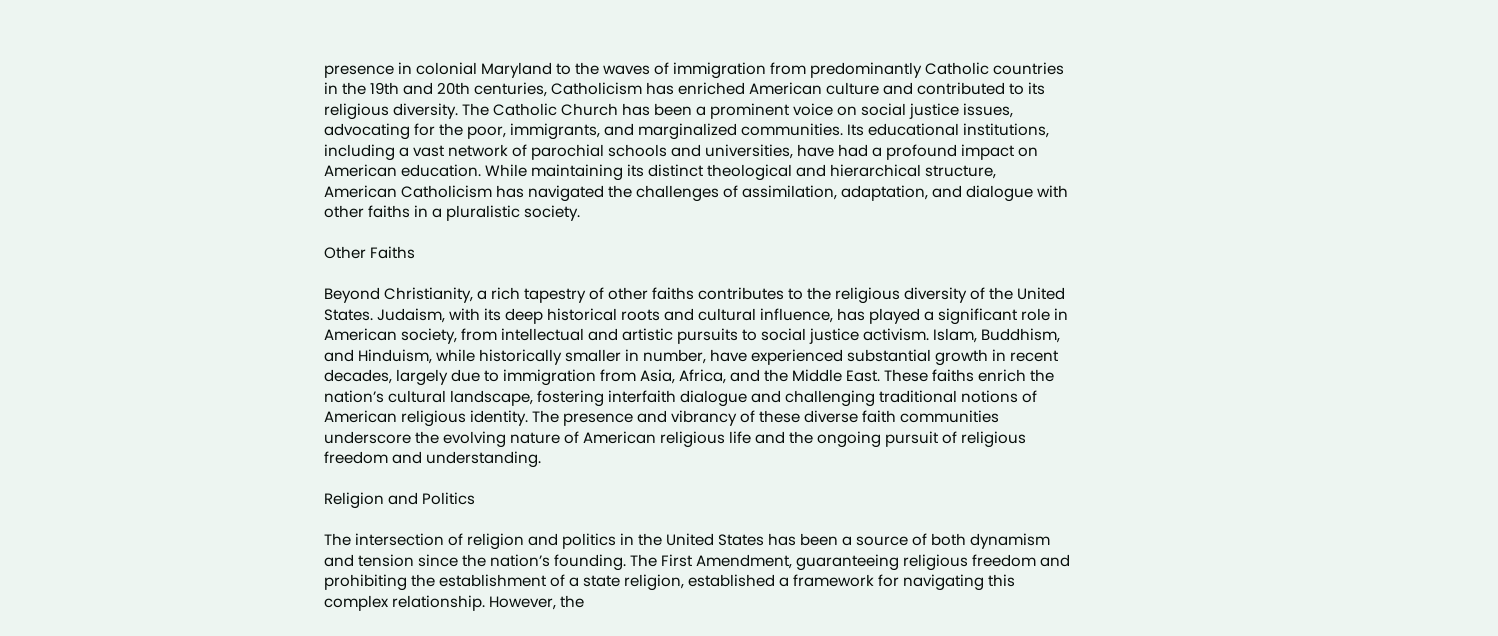presence in colonial Maryland to the waves of immigration from predominantly Catholic countries in the 19th and 20th centuries, Catholicism has enriched American culture and contributed to its religious diversity. The Catholic Church has been a prominent voice on social justice issues, advocating for the poor, immigrants, and marginalized communities. Its educational institutions, including a vast network of parochial schools and universities, have had a profound impact on American education. While maintaining its distinct theological and hierarchical structure, American Catholicism has navigated the challenges of assimilation, adaptation, and dialogue with other faiths in a pluralistic society.

Other Faiths

Beyond Christianity, a rich tapestry of other faiths contributes to the religious diversity of the United States. Judaism, with its deep historical roots and cultural influence, has played a significant role in American society, from intellectual and artistic pursuits to social justice activism. Islam, Buddhism, and Hinduism, while historically smaller in number, have experienced substantial growth in recent decades, largely due to immigration from Asia, Africa, and the Middle East. These faiths enrich the nation’s cultural landscape, fostering interfaith dialogue and challenging traditional notions of American religious identity. The presence and vibrancy of these diverse faith communities underscore the evolving nature of American religious life and the ongoing pursuit of religious freedom and understanding.

Religion and Politics

The intersection of religion and politics in the United States has been a source of both dynamism and tension since the nation’s founding. The First Amendment, guaranteeing religious freedom and prohibiting the establishment of a state religion, established a framework for navigating this complex relationship. However, the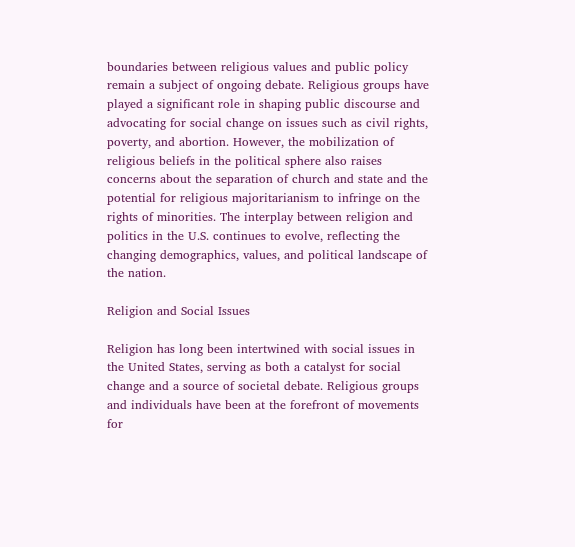boundaries between religious values and public policy remain a subject of ongoing debate. Religious groups have played a significant role in shaping public discourse and advocating for social change on issues such as civil rights, poverty, and abortion. However, the mobilization of religious beliefs in the political sphere also raises concerns about the separation of church and state and the potential for religious majoritarianism to infringe on the rights of minorities. The interplay between religion and politics in the U.S. continues to evolve, reflecting the changing demographics, values, and political landscape of the nation.

Religion and Social Issues

Religion has long been intertwined with social issues in the United States, serving as both a catalyst for social change and a source of societal debate. Religious groups and individuals have been at the forefront of movements for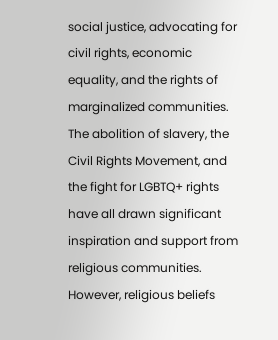social justice, advocating for civil rights, economic equality, and the rights of marginalized communities. The abolition of slavery, the Civil Rights Movement, and the fight for LGBTQ+ rights have all drawn significant inspiration and support from religious communities. However, religious beliefs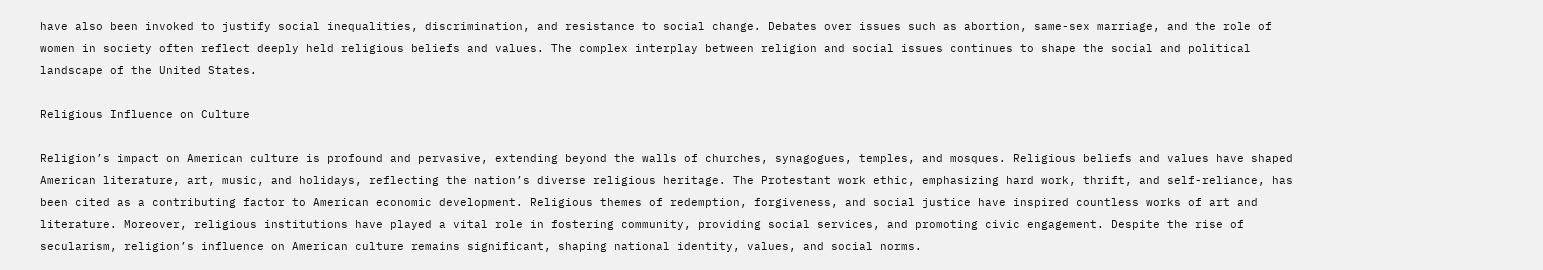have also been invoked to justify social inequalities, discrimination, and resistance to social change. Debates over issues such as abortion, same-sex marriage, and the role of women in society often reflect deeply held religious beliefs and values. The complex interplay between religion and social issues continues to shape the social and political landscape of the United States.

Religious Influence on Culture

Religion’s impact on American culture is profound and pervasive, extending beyond the walls of churches, synagogues, temples, and mosques. Religious beliefs and values have shaped American literature, art, music, and holidays, reflecting the nation’s diverse religious heritage. The Protestant work ethic, emphasizing hard work, thrift, and self-reliance, has been cited as a contributing factor to American economic development. Religious themes of redemption, forgiveness, and social justice have inspired countless works of art and literature. Moreover, religious institutions have played a vital role in fostering community, providing social services, and promoting civic engagement. Despite the rise of secularism, religion’s influence on American culture remains significant, shaping national identity, values, and social norms.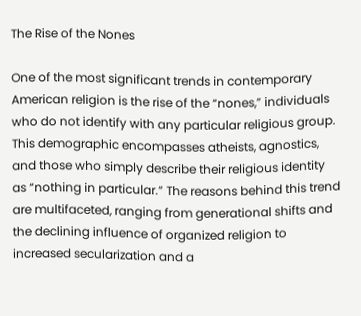The Rise of the Nones

One of the most significant trends in contemporary American religion is the rise of the “nones,” individuals who do not identify with any particular religious group. This demographic encompasses atheists, agnostics, and those who simply describe their religious identity as “nothing in particular.” The reasons behind this trend are multifaceted, ranging from generational shifts and the declining influence of organized religion to increased secularization and a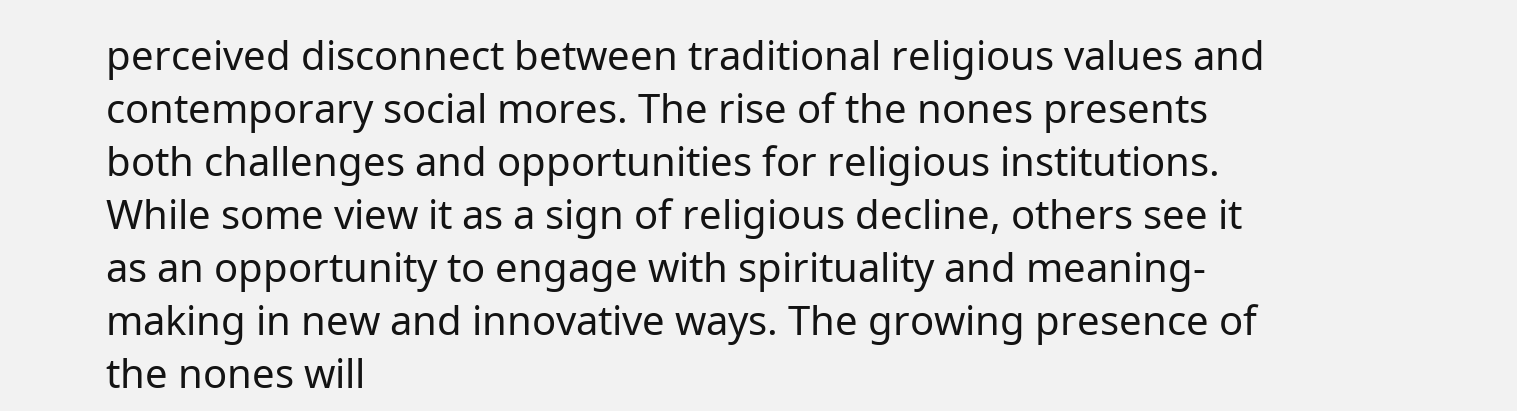perceived disconnect between traditional religious values and contemporary social mores. The rise of the nones presents both challenges and opportunities for religious institutions. While some view it as a sign of religious decline, others see it as an opportunity to engage with spirituality and meaning-making in new and innovative ways. The growing presence of the nones will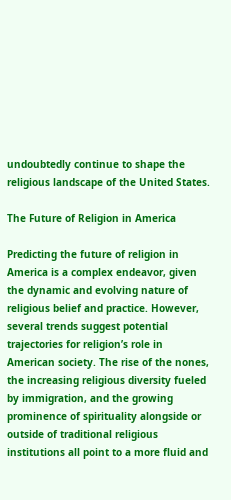undoubtedly continue to shape the religious landscape of the United States.

The Future of Religion in America

Predicting the future of religion in America is a complex endeavor, given the dynamic and evolving nature of religious belief and practice. However, several trends suggest potential trajectories for religion’s role in American society. The rise of the nones, the increasing religious diversity fueled by immigration, and the growing prominence of spirituality alongside or outside of traditional religious institutions all point to a more fluid and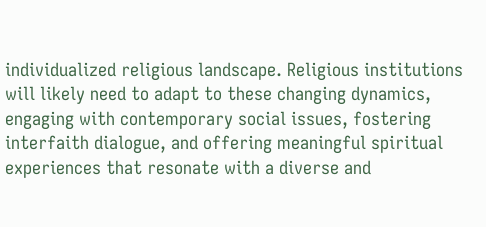individualized religious landscape. Religious institutions will likely need to adapt to these changing dynamics, engaging with contemporary social issues, fostering interfaith dialogue, and offering meaningful spiritual experiences that resonate with a diverse and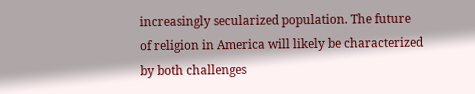increasingly secularized population. The future of religion in America will likely be characterized by both challenges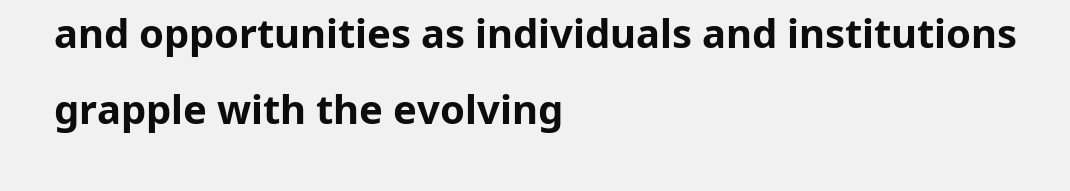and opportunities as individuals and institutions grapple with the evolving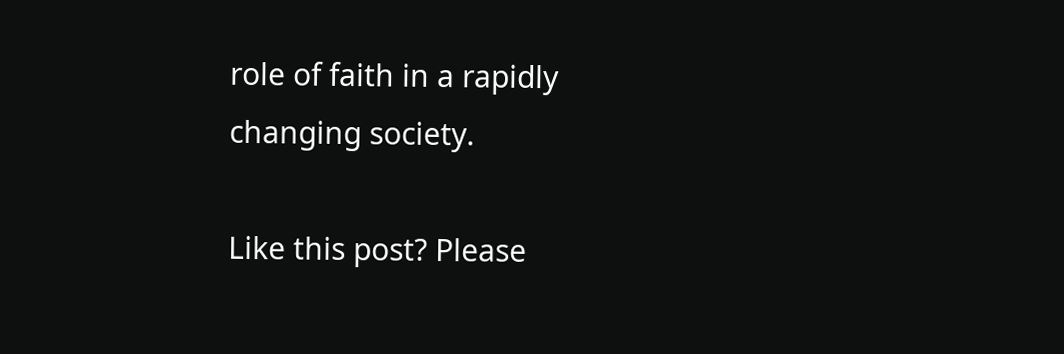role of faith in a rapidly changing society.

Like this post? Please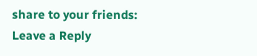share to your friends:
Leave a Reply